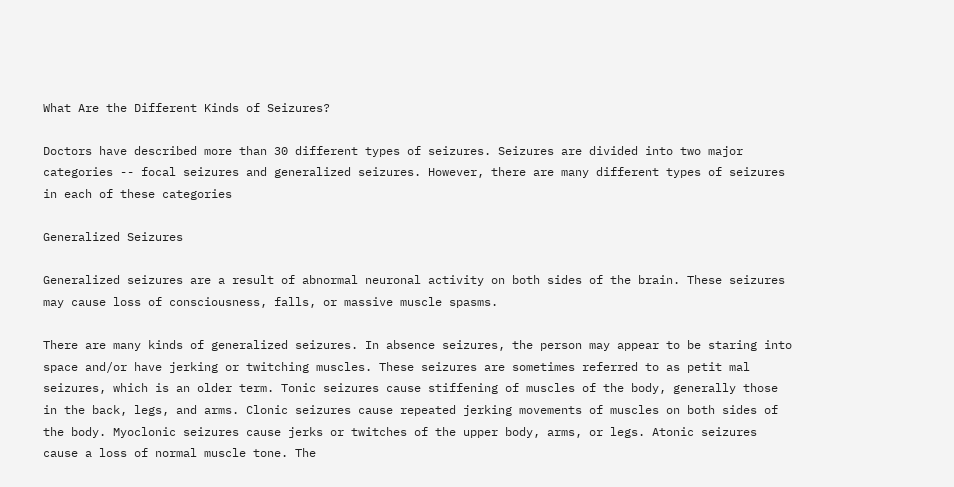What Are the Different Kinds of Seizures?

Doctors have described more than 30 different types of seizures. Seizures are divided into two major categories -- focal seizures and generalized seizures. However, there are many different types of seizures in each of these categories

Generalized Seizures

Generalized seizures are a result of abnormal neuronal activity on both sides of the brain. These seizures may cause loss of consciousness, falls, or massive muscle spasms.

There are many kinds of generalized seizures. In absence seizures, the person may appear to be staring into space and/or have jerking or twitching muscles. These seizures are sometimes referred to as petit mal seizures, which is an older term. Tonic seizures cause stiffening of muscles of the body, generally those in the back, legs, and arms. Clonic seizures cause repeated jerking movements of muscles on both sides of the body. Myoclonic seizures cause jerks or twitches of the upper body, arms, or legs. Atonic seizures cause a loss of normal muscle tone. The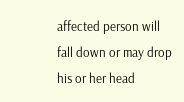affected person will fall down or may drop his or her head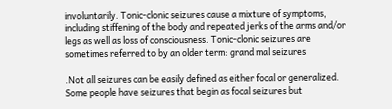involuntarily. Tonic-clonic seizures cause a mixture of symptoms, including stiffening of the body and repeated jerks of the arms and/or legs as well as loss of consciousness. Tonic-clonic seizures are sometimes referred to by an older term: grand mal seizures

.Not all seizures can be easily defined as either focal or generalized. Some people have seizures that begin as focal seizures but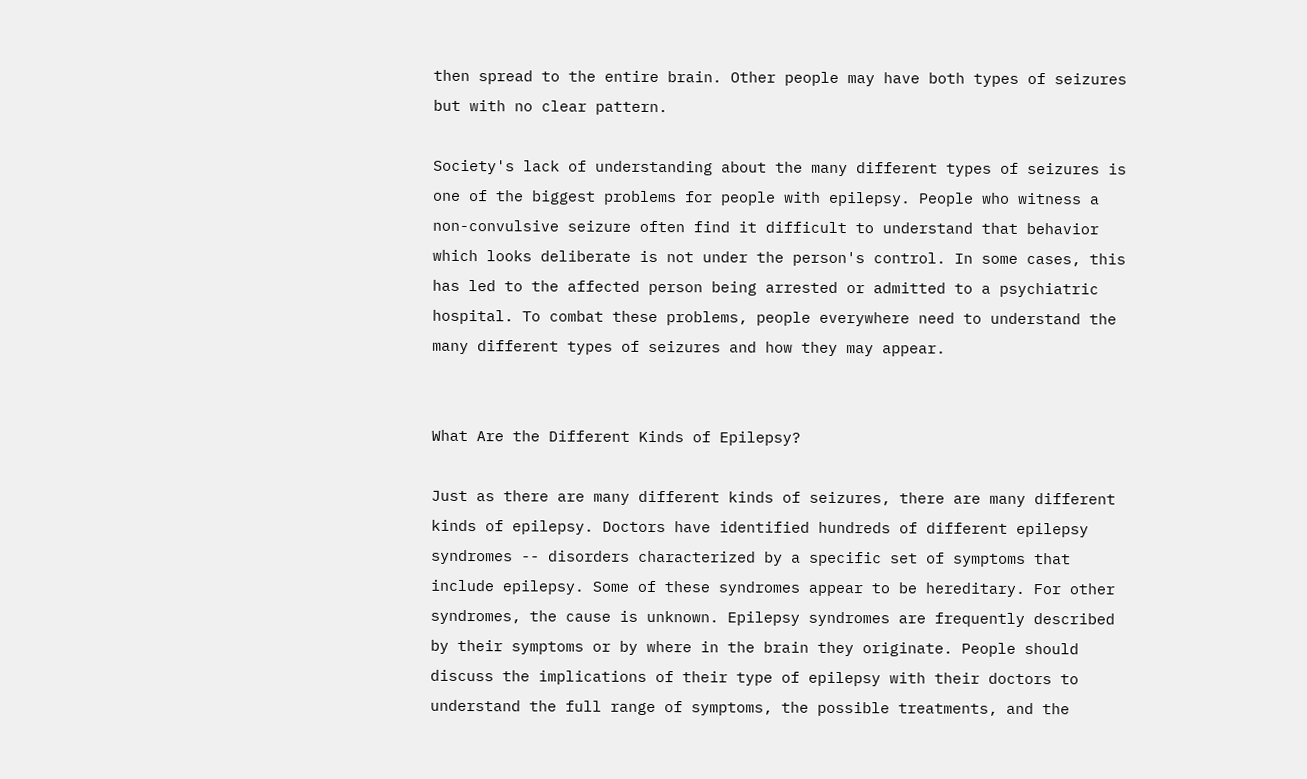then spread to the entire brain. Other people may have both types of seizures but with no clear pattern.

Society's lack of understanding about the many different types of seizures is one of the biggest problems for people with epilepsy. People who witness a non-convulsive seizure often find it difficult to understand that behavior which looks deliberate is not under the person's control. In some cases, this has led to the affected person being arrested or admitted to a psychiatric hospital. To combat these problems, people everywhere need to understand the many different types of seizures and how they may appear.


What Are the Different Kinds of Epilepsy?

Just as there are many different kinds of seizures, there are many different kinds of epilepsy. Doctors have identified hundreds of different epilepsy syndromes -- disorders characterized by a specific set of symptoms that include epilepsy. Some of these syndromes appear to be hereditary. For other syndromes, the cause is unknown. Epilepsy syndromes are frequently described by their symptoms or by where in the brain they originate. People should discuss the implications of their type of epilepsy with their doctors to understand the full range of symptoms, the possible treatments, and the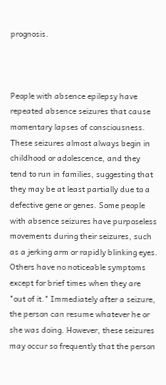prognosis.



People with absence epilepsy have repeated absence seizures that cause momentary lapses of consciousness. These seizures almost always begin in childhood or adolescence, and they tend to run in families, suggesting that they may be at least partially due to a defective gene or genes. Some people with absence seizures have purposeless movements during their seizures, such as a jerking arm or rapidly blinking eyes. Others have no noticeable symptoms except for brief times when they are "out of it." Immediately after a seizure, the person can resume whatever he or she was doing. However, these seizures may occur so frequently that the person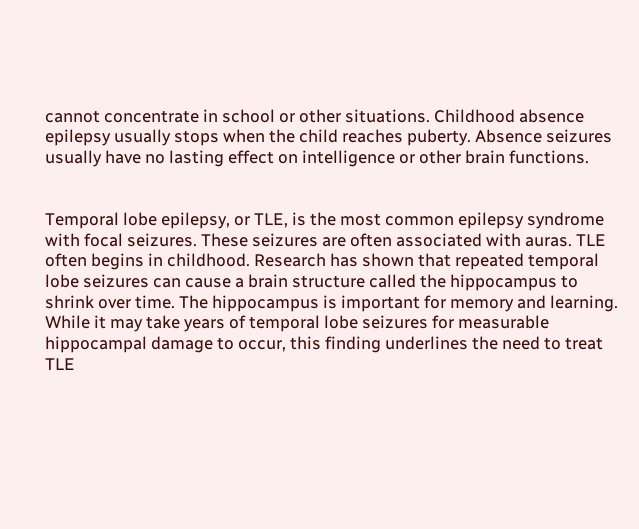cannot concentrate in school or other situations. Childhood absence epilepsy usually stops when the child reaches puberty. Absence seizures usually have no lasting effect on intelligence or other brain functions.


Temporal lobe epilepsy, or TLE, is the most common epilepsy syndrome with focal seizures. These seizures are often associated with auras. TLE often begins in childhood. Research has shown that repeated temporal lobe seizures can cause a brain structure called the hippocampus to shrink over time. The hippocampus is important for memory and learning. While it may take years of temporal lobe seizures for measurable hippocampal damage to occur, this finding underlines the need to treat TLE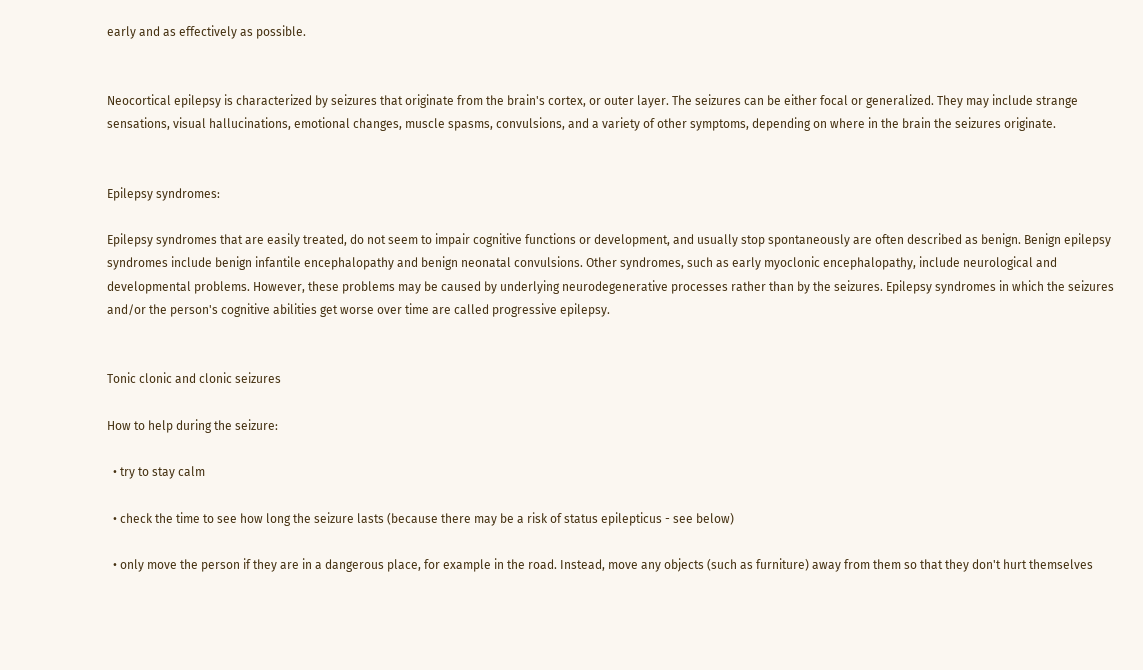early and as effectively as possible.


Neocortical epilepsy is characterized by seizures that originate from the brain's cortex, or outer layer. The seizures can be either focal or generalized. They may include strange sensations, visual hallucinations, emotional changes, muscle spasms, convulsions, and a variety of other symptoms, depending on where in the brain the seizures originate.


Epilepsy syndromes:

Epilepsy syndromes that are easily treated, do not seem to impair cognitive functions or development, and usually stop spontaneously are often described as benign. Benign epilepsy syndromes include benign infantile encephalopathy and benign neonatal convulsions. Other syndromes, such as early myoclonic encephalopathy, include neurological and developmental problems. However, these problems may be caused by underlying neurodegenerative processes rather than by the seizures. Epilepsy syndromes in which the seizures and/or the person's cognitive abilities get worse over time are called progressive epilepsy.


Tonic clonic and clonic seizures

How to help during the seizure:

  • try to stay calm

  • check the time to see how long the seizure lasts (because there may be a risk of status epilepticus - see below)

  • only move the person if they are in a dangerous place, for example in the road. Instead, move any objects (such as furniture) away from them so that they don't hurt themselves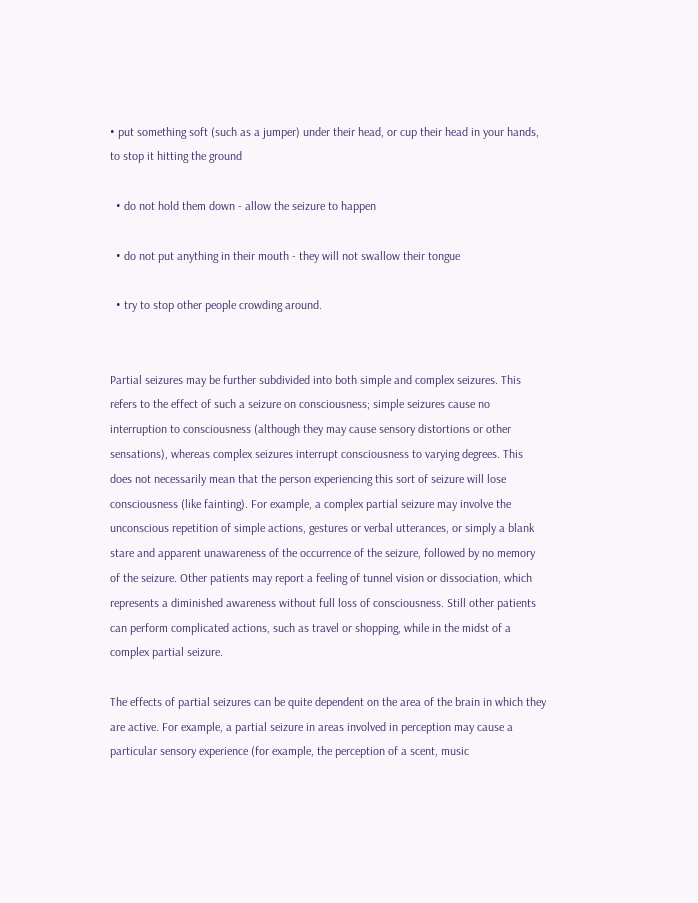• put something soft (such as a jumper) under their head, or cup their head in your hands, to stop it hitting the ground

  • do not hold them down - allow the seizure to happen

  • do not put anything in their mouth - they will not swallow their tongue

  • try to stop other people crowding around.


Partial seizures may be further subdivided into both simple and complex seizures. This refers to the effect of such a seizure on consciousness; simple seizures cause no interruption to consciousness (although they may cause sensory distortions or other sensations), whereas complex seizures interrupt consciousness to varying degrees. This does not necessarily mean that the person experiencing this sort of seizure will lose consciousness (like fainting). For example, a complex partial seizure may involve the unconscious repetition of simple actions, gestures or verbal utterances, or simply a blank stare and apparent unawareness of the occurrence of the seizure, followed by no memory of the seizure. Other patients may report a feeling of tunnel vision or dissociation, which represents a diminished awareness without full loss of consciousness. Still other patients can perform complicated actions, such as travel or shopping, while in the midst of a complex partial seizure.

The effects of partial seizures can be quite dependent on the area of the brain in which they are active. For example, a partial seizure in areas involved in perception may cause a particular sensory experience (for example, the perception of a scent, music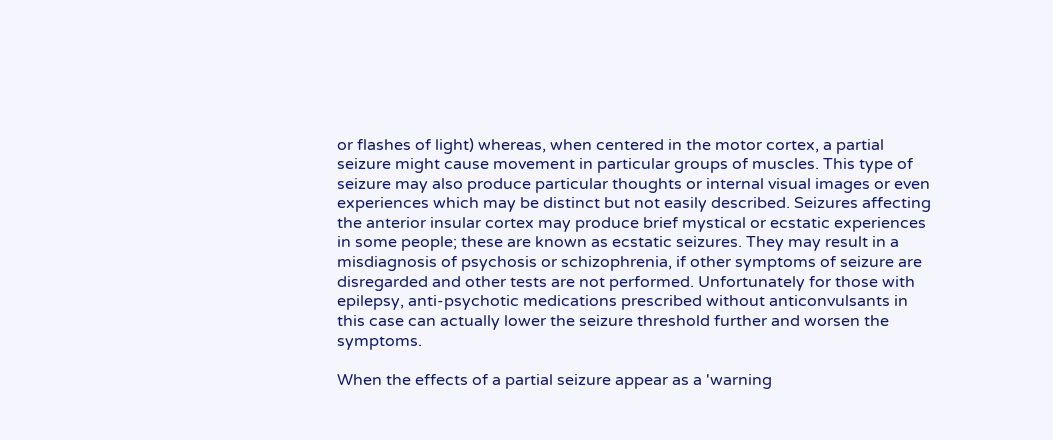or flashes of light) whereas, when centered in the motor cortex, a partial seizure might cause movement in particular groups of muscles. This type of seizure may also produce particular thoughts or internal visual images or even experiences which may be distinct but not easily described. Seizures affecting the anterior insular cortex may produce brief mystical or ecstatic experiences in some people; these are known as ecstatic seizures. They may result in a misdiagnosis of psychosis or schizophrenia, if other symptoms of seizure are disregarded and other tests are not performed. Unfortunately for those with epilepsy, anti-psychotic medications prescribed without anticonvulsants in this case can actually lower the seizure threshold further and worsen the symptoms.

When the effects of a partial seizure appear as a 'warning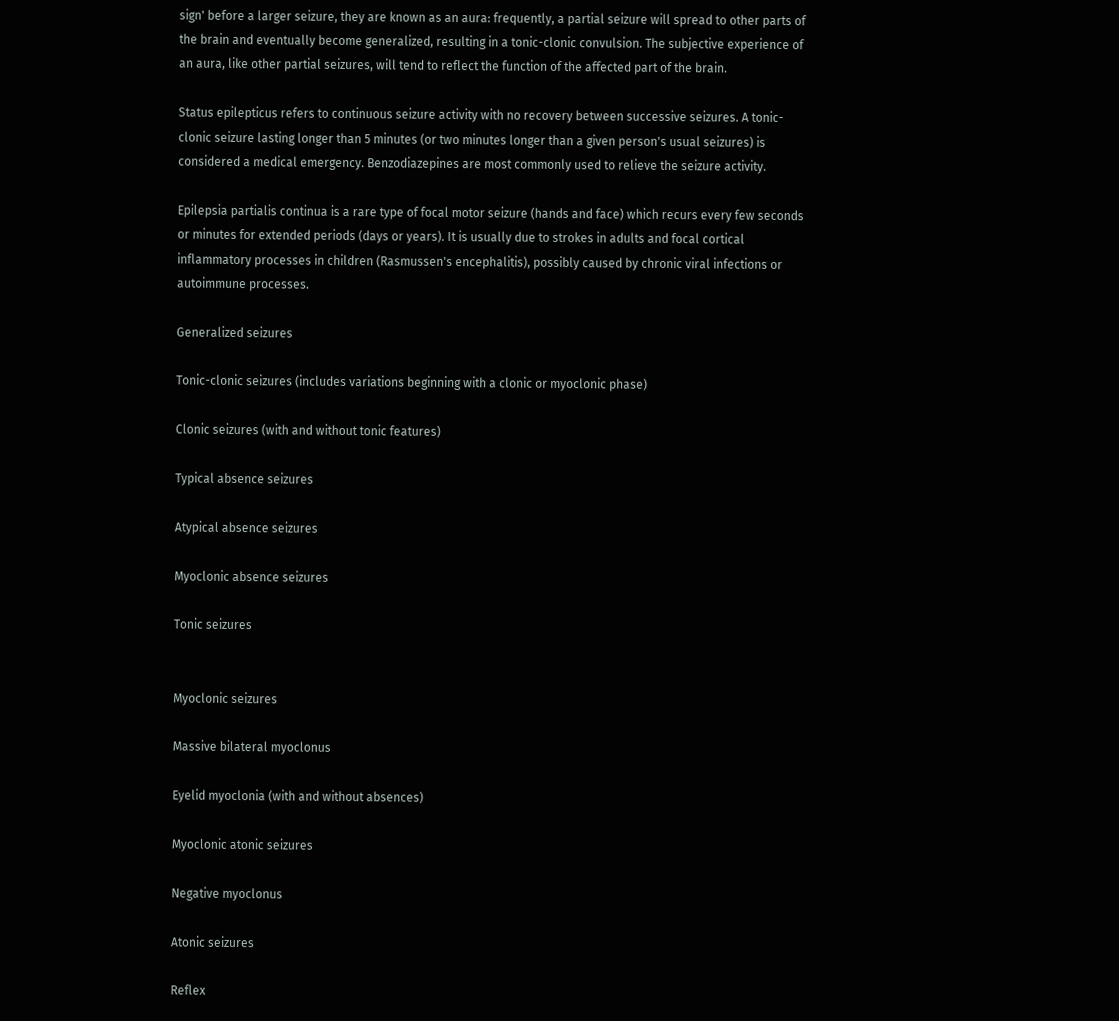sign' before a larger seizure, they are known as an aura: frequently, a partial seizure will spread to other parts of the brain and eventually become generalized, resulting in a tonic-clonic convulsion. The subjective experience of an aura, like other partial seizures, will tend to reflect the function of the affected part of the brain.

Status epilepticus refers to continuous seizure activity with no recovery between successive seizures. A tonic-clonic seizure lasting longer than 5 minutes (or two minutes longer than a given person's usual seizures) is considered a medical emergency. Benzodiazepines are most commonly used to relieve the seizure activity.

Epilepsia partialis continua is a rare type of focal motor seizure (hands and face) which recurs every few seconds or minutes for extended periods (days or years). It is usually due to strokes in adults and focal cortical inflammatory processes in children (Rasmussen's encephalitis), possibly caused by chronic viral infections or autoimmune processes.

Generalized seizures

Tonic-clonic seizures (includes variations beginning with a clonic or myoclonic phase)

Clonic seizures (with and without tonic features)

Typical absence seizures

Atypical absence seizures

Myoclonic absence seizures

Tonic seizures


Myoclonic seizures

Massive bilateral myoclonus

Eyelid myoclonia (with and without absences)

Myoclonic atonic seizures

Negative myoclonus

Atonic seizures

Reflex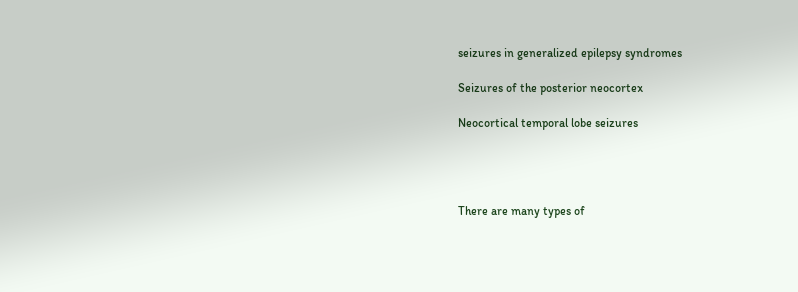seizures in generalized epilepsy syndromes

Seizures of the posterior neocortex

Neocortical temporal lobe seizures




There are many types of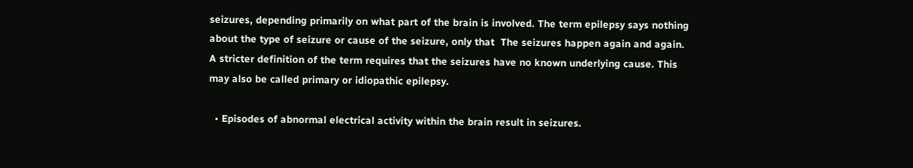seizures, depending primarily on what part of the brain is involved. The term epilepsy says nothing about the type of seizure or cause of the seizure, only that  The seizures happen again and again. A stricter definition of the term requires that the seizures have no known underlying cause. This may also be called primary or idiopathic epilepsy.

  • Episodes of abnormal electrical activity within the brain result in seizures.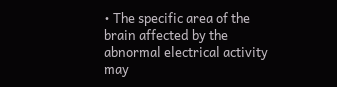• The specific area of the brain affected by the abnormal electrical activity may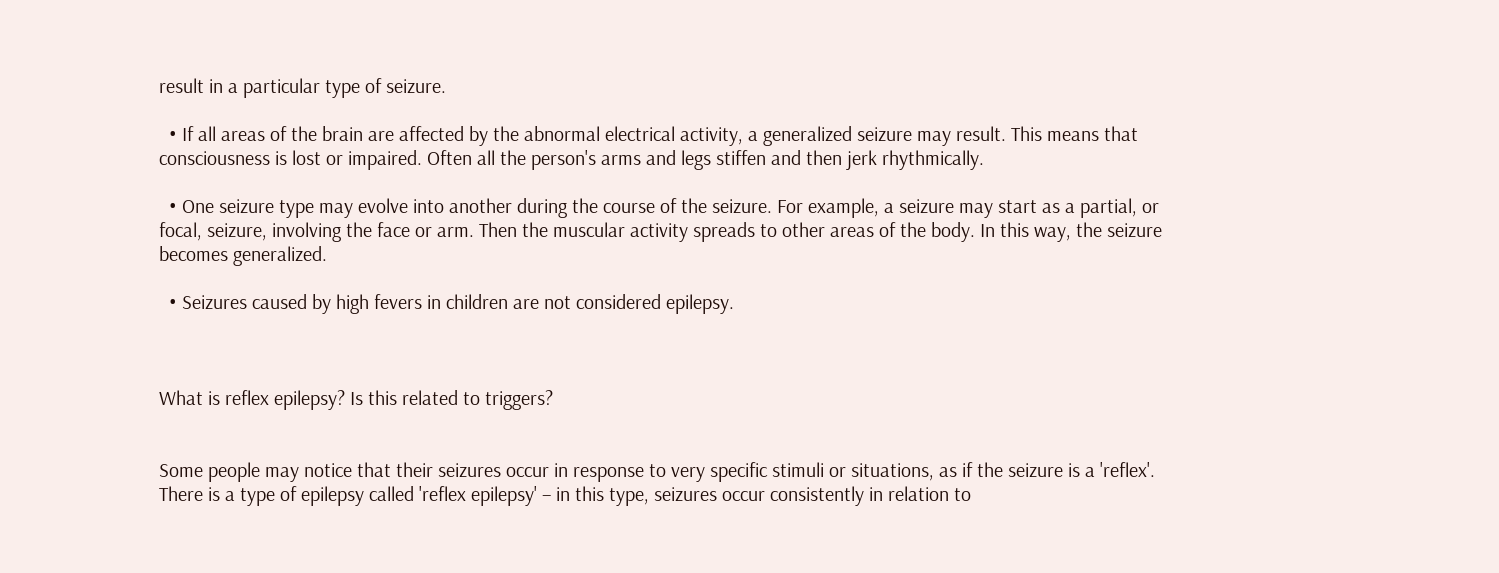result in a particular type of seizure.

  • If all areas of the brain are affected by the abnormal electrical activity, a generalized seizure may result. This means that consciousness is lost or impaired. Often all the person's arms and legs stiffen and then jerk rhythmically.

  • One seizure type may evolve into another during the course of the seizure. For example, a seizure may start as a partial, or focal, seizure, involving the face or arm. Then the muscular activity spreads to other areas of the body. In this way, the seizure becomes generalized.

  • Seizures caused by high fevers in children are not considered epilepsy.



What is reflex epilepsy? Is this related to triggers?


Some people may notice that their seizures occur in response to very specific stimuli or situations, as if the seizure is a 'reflex'. There is a type of epilepsy called 'reflex epilepsy' – in this type, seizures occur consistently in relation to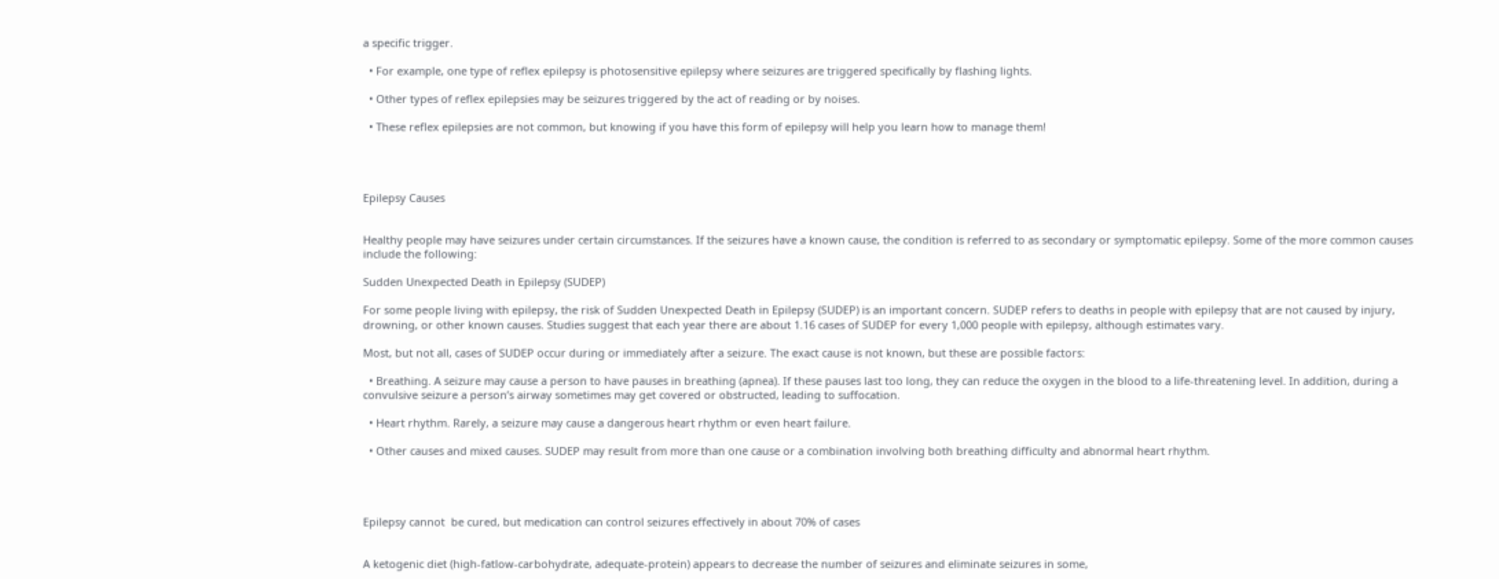a specific trigger.

  • For example, one type of reflex epilepsy is photosensitive epilepsy where seizures are triggered specifically by flashing lights.

  • Other types of reflex epilepsies may be seizures triggered by the act of reading or by noises.

  • These reflex epilepsies are not common, but knowing if you have this form of epilepsy will help you learn how to manage them!




Epilepsy Causes


Healthy people may have seizures under certain circumstances. If the seizures have a known cause, the condition is referred to as secondary or symptomatic epilepsy. Some of the more common causes include the following:

Sudden Unexpected Death in Epilepsy (SUDEP)

For some people living with epilepsy, the risk of Sudden Unexpected Death in Epilepsy (SUDEP) is an important concern. SUDEP refers to deaths in people with epilepsy that are not caused by injury, drowning, or other known causes. Studies suggest that each year there are about 1.16 cases of SUDEP for every 1,000 people with epilepsy, although estimates vary.

Most, but not all, cases of SUDEP occur during or immediately after a seizure. The exact cause is not known, but these are possible factors:

  • Breathing. A seizure may cause a person to have pauses in breathing (apnea). If these pauses last too long, they can reduce the oxygen in the blood to a life-threatening level. In addition, during a convulsive seizure a person’s airway sometimes may get covered or obstructed, leading to suffocation.

  • Heart rhythm. Rarely, a seizure may cause a dangerous heart rhythm or even heart failure.

  • Other causes and mixed causes. SUDEP may result from more than one cause or a combination involving both breathing difficulty and abnormal heart rhythm.




Epilepsy cannot  be cured, but medication can control seizures effectively in about 70% of cases


A ketogenic diet (high-fatlow-carbohydrate, adequate-protein) appears to decrease the number of seizures and eliminate seizures in some,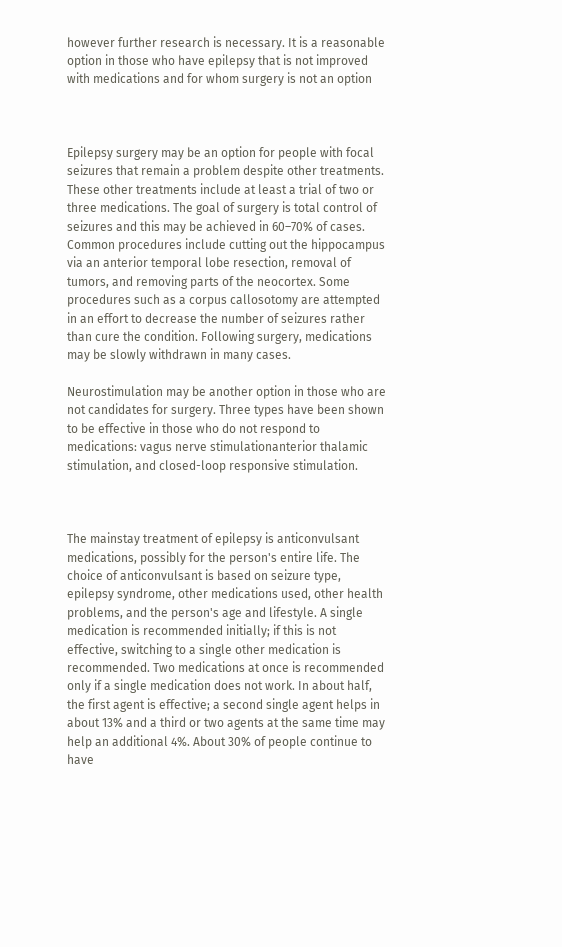however further research is necessary. It is a reasonable option in those who have epilepsy that is not improved with medications and for whom surgery is not an option



Epilepsy surgery may be an option for people with focal seizures that remain a problem despite other treatments. These other treatments include at least a trial of two or three medications. The goal of surgery is total control of seizures and this may be achieved in 60–70% of cases. Common procedures include cutting out the hippocampus via an anterior temporal lobe resection, removal of tumors, and removing parts of the neocortex. Some procedures such as a corpus callosotomy are attempted in an effort to decrease the number of seizures rather than cure the condition. Following surgery, medications may be slowly withdrawn in many cases.

Neurostimulation may be another option in those who are not candidates for surgery. Three types have been shown to be effective in those who do not respond to medications: vagus nerve stimulationanterior thalamic stimulation, and closed-loop responsive stimulation.



The mainstay treatment of epilepsy is anticonvulsant medications, possibly for the person's entire life. The choice of anticonvulsant is based on seizure type, epilepsy syndrome, other medications used, other health problems, and the person's age and lifestyle. A single medication is recommended initially; if this is not effective, switching to a single other medication is recommended. Two medications at once is recommended only if a single medication does not work. In about half, the first agent is effective; a second single agent helps in about 13% and a third or two agents at the same time may help an additional 4%. About 30% of people continue to have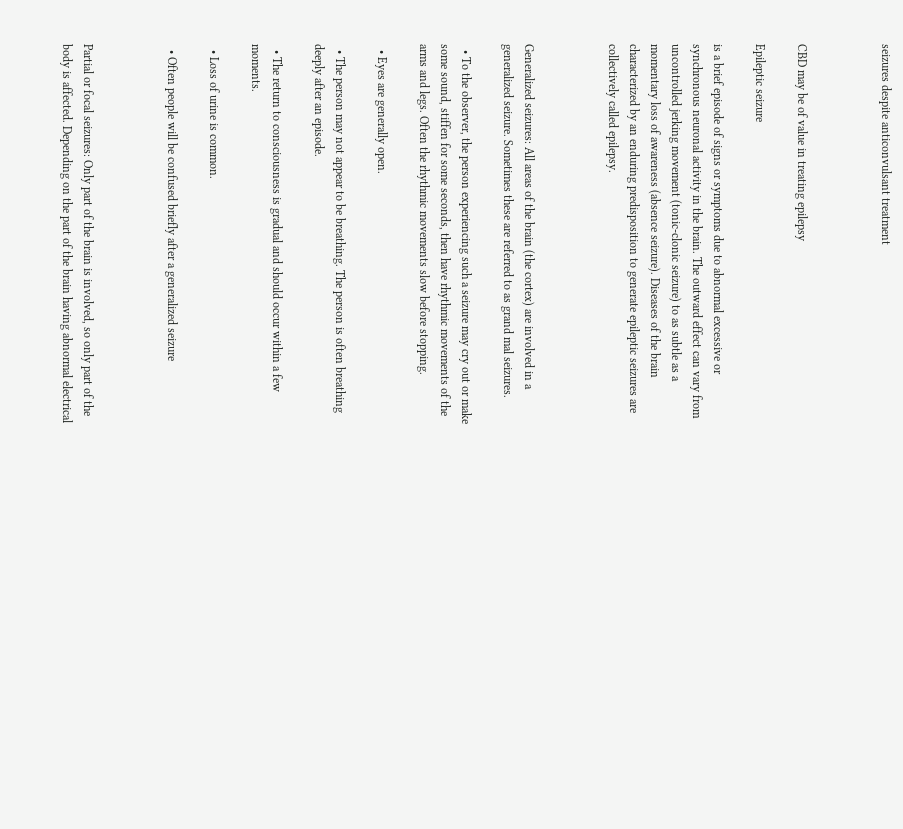seizures despite anticonvulsant treatment



CBD may be of value in treating epilepsy

Epileptic seizure

is a brief episode of signs or symptoms due to abnormal excessive or synchronous neuronal activity in the brain. The outward effect can vary from uncontrolled jerking movement (tonic-clonic seizure) to as subtle as a momentary loss of awareness (absence seizure). Diseases of the brain characterized by an enduring predisposition to generate epileptic seizures are collectively called epilepsy.



Generalized seizures: All areas of the brain (the cortex) are involved in a generalized seizure. Sometimes these are referred to as grand mal seizures.

  • To the observer, the person experiencing such a seizure may cry out or make some sound, stiffen for some seconds, then have rhythmic movements of the arms and legs. Often the rhythmic movements slow before stopping.

  • Eyes are generally open.

  • The person may not appear to be breathing. The person is often breathing deeply after an episode.

  • The return to consciousness is gradual and should occur within a few moments.

  • Loss of urine is common.

  • Often people will be confused briefly after a generalized seizure



Partial or focal seizures: Only part of the brain is involved, so only part of the body is affected. Depending on the part of the brain having abnormal electrical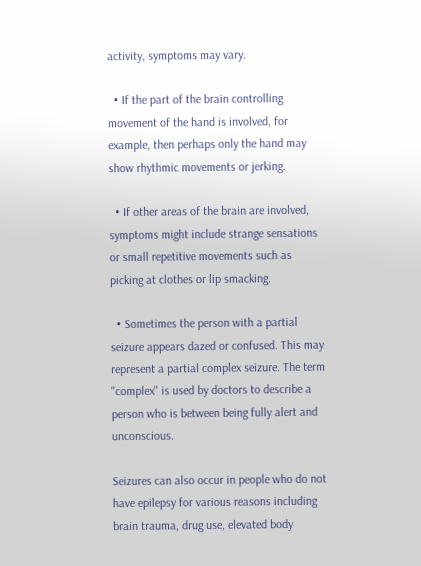activity, symptoms may vary.

  • If the part of the brain controlling movement of the hand is involved, for example, then perhaps only the hand may show rhythmic movements or jerking.

  • If other areas of the brain are involved, symptoms might include strange sensations or small repetitive movements such as picking at clothes or lip smacking.

  • Sometimes the person with a partial seizure appears dazed or confused. This may represent a partial complex seizure. The term "complex" is used by doctors to describe a person who is between being fully alert and unconscious.

Seizures can also occur in people who do not have epilepsy for various reasons including brain trauma, drug use, elevated body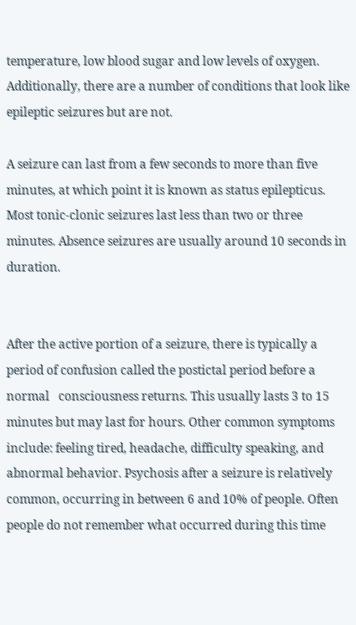temperature, low blood sugar and low levels of oxygen. Additionally, there are a number of conditions that look like epileptic seizures but are not.

A seizure can last from a few seconds to more than five minutes, at which point it is known as status epilepticus. Most tonic-clonic seizures last less than two or three minutes. Absence seizures are usually around 10 seconds in duration.


After the active portion of a seizure, there is typically a period of confusion called the postictal period before a normal   consciousness returns. This usually lasts 3 to 15 minutes but may last for hours. Other common symptoms include: feeling tired, headache, difficulty speaking, and abnormal behavior. Psychosis after a seizure is relatively common, occurring in between 6 and 10% of people. Often people do not remember what occurred during this time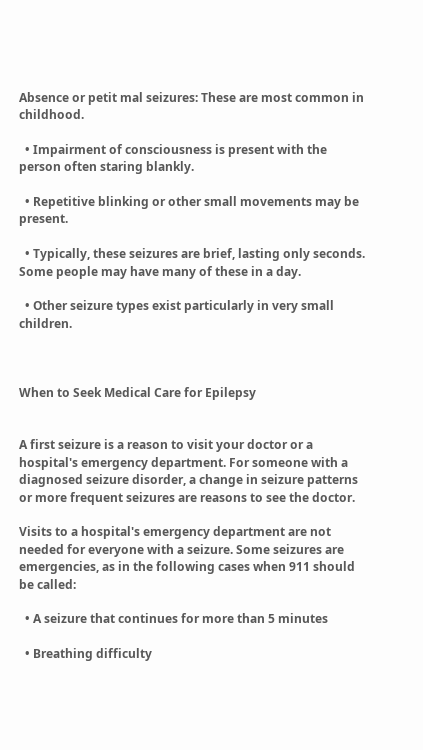Absence or petit mal seizures: These are most common in childhood.

  • Impairment of consciousness is present with the person often staring blankly.

  • Repetitive blinking or other small movements may be present.

  • Typically, these seizures are brief, lasting only seconds. Some people may have many of these in a day.

  • Other seizure types exist particularly in very small children.



When to Seek Medical Care for Epilepsy


A first seizure is a reason to visit your doctor or a hospital's emergency department. For someone with a diagnosed seizure disorder, a change in seizure patterns or more frequent seizures are reasons to see the doctor.

Visits to a hospital's emergency department are not needed for everyone with a seizure. Some seizures are emergencies, as in the following cases when 911 should be called:

  • A seizure that continues for more than 5 minutes

  • Breathing difficulty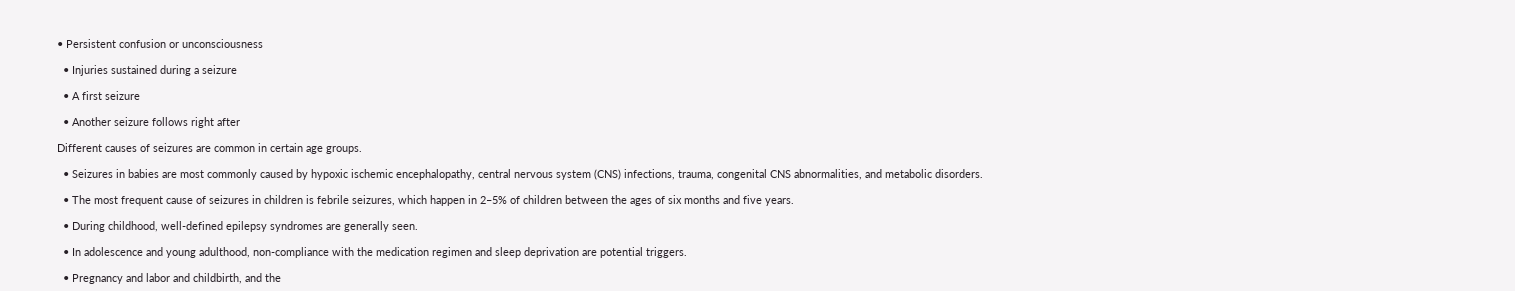• Persistent confusion or unconsciousness

  • Injuries sustained during a seizure

  • A first seizure

  • Another seizure follows right after

Different causes of seizures are common in certain age groups.

  • Seizures in babies are most commonly caused by hypoxic ischemic encephalopathy, central nervous system (CNS) infections, trauma, congenital CNS abnormalities, and metabolic disorders.

  • The most frequent cause of seizures in children is febrile seizures, which happen in 2–5% of children between the ages of six months and five years.

  • During childhood, well-defined epilepsy syndromes are generally seen.

  • In adolescence and young adulthood, non-compliance with the medication regimen and sleep deprivation are potential triggers.

  • Pregnancy and labor and childbirth, and the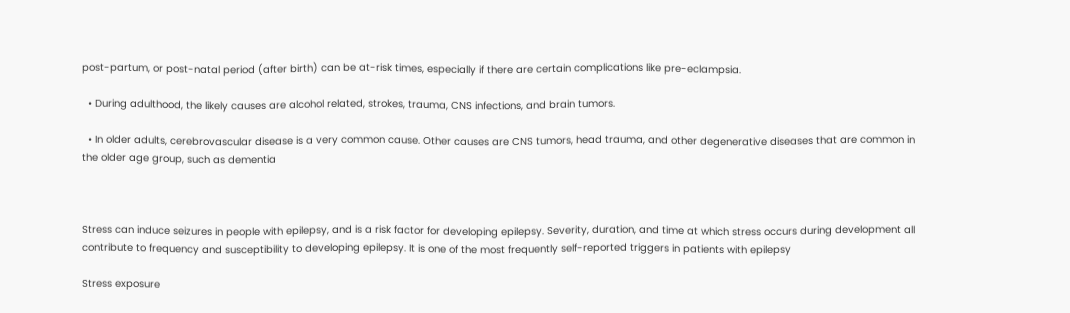post-partum, or post-natal period (after birth) can be at-risk times, especially if there are certain complications like pre-eclampsia.

  • During adulthood, the likely causes are alcohol related, strokes, trauma, CNS infections, and brain tumors.

  • In older adults, cerebrovascular disease is a very common cause. Other causes are CNS tumors, head trauma, and other degenerative diseases that are common in the older age group, such as dementia



Stress can induce seizures in people with epilepsy, and is a risk factor for developing epilepsy. Severity, duration, and time at which stress occurs during development all contribute to frequency and susceptibility to developing epilepsy. It is one of the most frequently self-reported triggers in patients with epilepsy

Stress exposure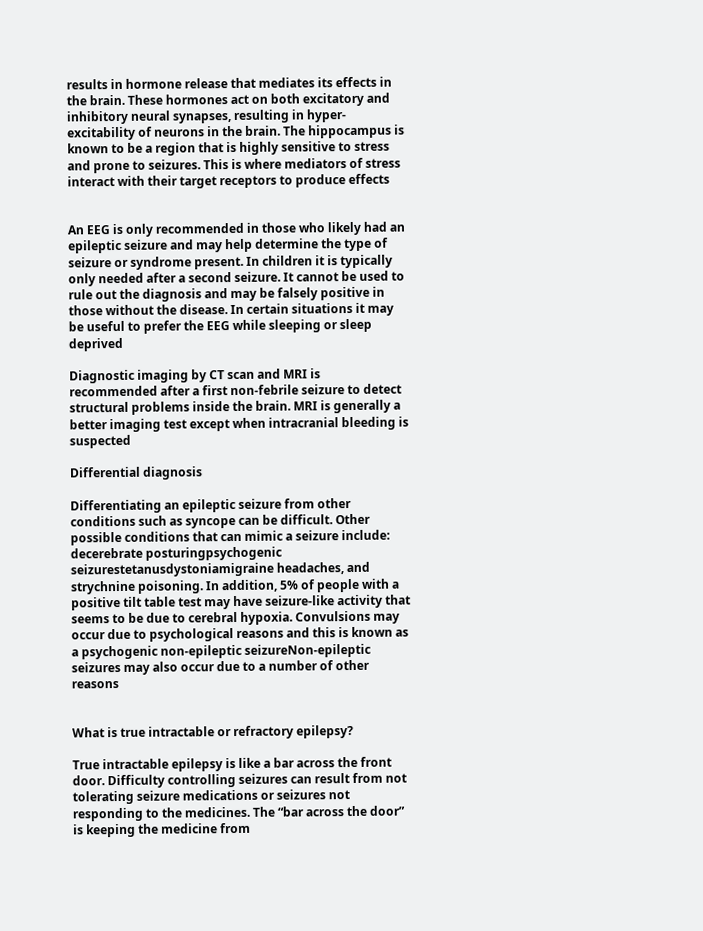results in hormone release that mediates its effects in the brain. These hormones act on both excitatory and inhibitory neural synapses, resulting in hyper-excitability of neurons in the brain. The hippocampus is known to be a region that is highly sensitive to stress and prone to seizures. This is where mediators of stress interact with their target receptors to produce effects


An EEG is only recommended in those who likely had an epileptic seizure and may help determine the type of seizure or syndrome present. In children it is typically only needed after a second seizure. It cannot be used to rule out the diagnosis and may be falsely positive in those without the disease. In certain situations it may be useful to prefer the EEG while sleeping or sleep deprived

Diagnostic imaging by CT scan and MRI is recommended after a first non-febrile seizure to detect structural problems inside the brain. MRI is generally a better imaging test except when intracranial bleeding is suspected

Differential diagnosis

Differentiating an epileptic seizure from other conditions such as syncope can be difficult. Other possible conditions that can mimic a seizure include: decerebrate posturingpsychogenic seizurestetanusdystoniamigraine headaches, and strychnine poisoning. In addition, 5% of people with a positive tilt table test may have seizure-like activity that seems to be due to cerebral hypoxia. Convulsions may occur due to psychological reasons and this is known as a psychogenic non-epileptic seizureNon-epileptic seizures may also occur due to a number of other reasons


What is true intractable or refractory epilepsy?

True intractable epilepsy is like a bar across the front door. Difficulty controlling seizures can result from not tolerating seizure medications or seizures not responding to the medicines. The “bar across the door” is keeping the medicine from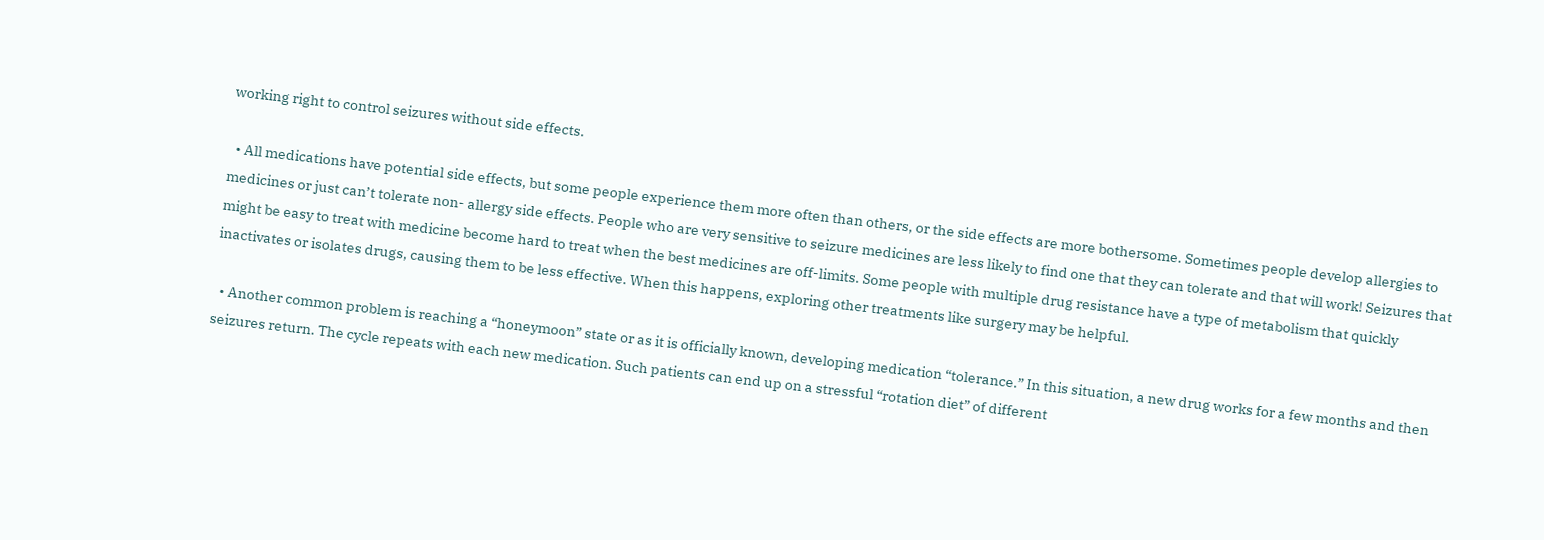working right to control seizures without side effects.

  • All medications have potential side effects, but some people experience them more often than others, or the side effects are more bothersome. Sometimes people develop allergies to medicines or just can’t tolerate non- allergy side effects. People who are very sensitive to seizure medicines are less likely to find one that they can tolerate and that will work! Seizures that might be easy to treat with medicine become hard to treat when the best medicines are off-limits. Some people with multiple drug resistance have a type of metabolism that quickly inactivates or isolates drugs, causing them to be less effective. When this happens, exploring other treatments like surgery may be helpful.

  • Another common problem is reaching a “honeymoon” state or as it is officially known, developing medication “tolerance.” In this situation, a new drug works for a few months and then seizures return. The cycle repeats with each new medication. Such patients can end up on a stressful “rotation diet” of different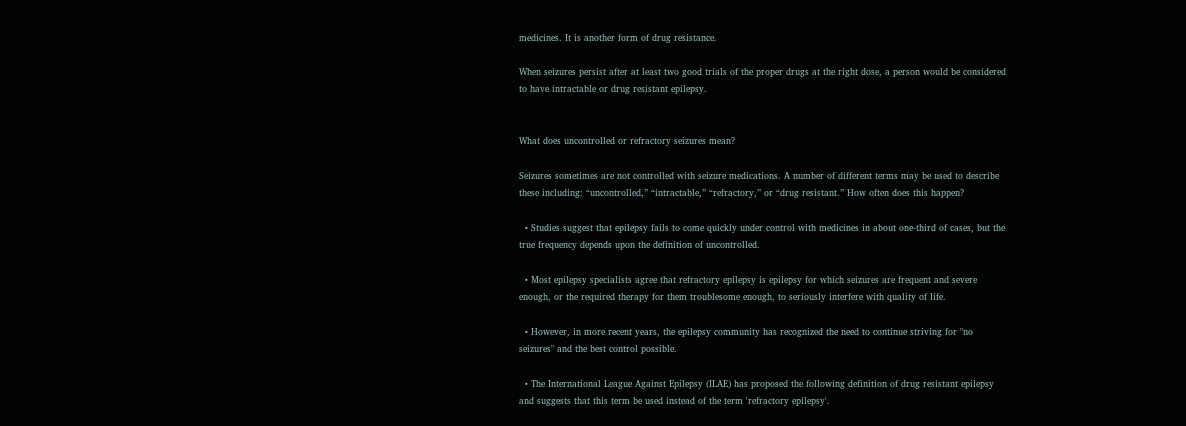medicines. It is another form of drug resistance.

When seizures persist after at least two good trials of the proper drugs at the right dose, a person would be considered to have intractable or drug resistant epilepsy.


What does uncontrolled or refractory seizures mean?

Seizures sometimes are not controlled with seizure medications. A number of different terms may be used to describe these including: “uncontrolled,” “intractable,” “refractory,” or “drug resistant.” How often does this happen?

  • Studies suggest that epilepsy fails to come quickly under control with medicines in about one-third of cases, but the true frequency depends upon the definition of uncontrolled.

  • Most epilepsy specialists agree that refractory epilepsy is epilepsy for which seizures are frequent and severe enough, or the required therapy for them troublesome enough, to seriously interfere with quality of life.

  • However, in more recent years, the epilepsy community has recognized the need to continue striving for "no seizures" and the best control possible.

  • The International League Against Epilepsy (ILAE) has proposed the following definition of drug resistant epilepsy and suggests that this term be used instead of the term 'refractory epilepsy'.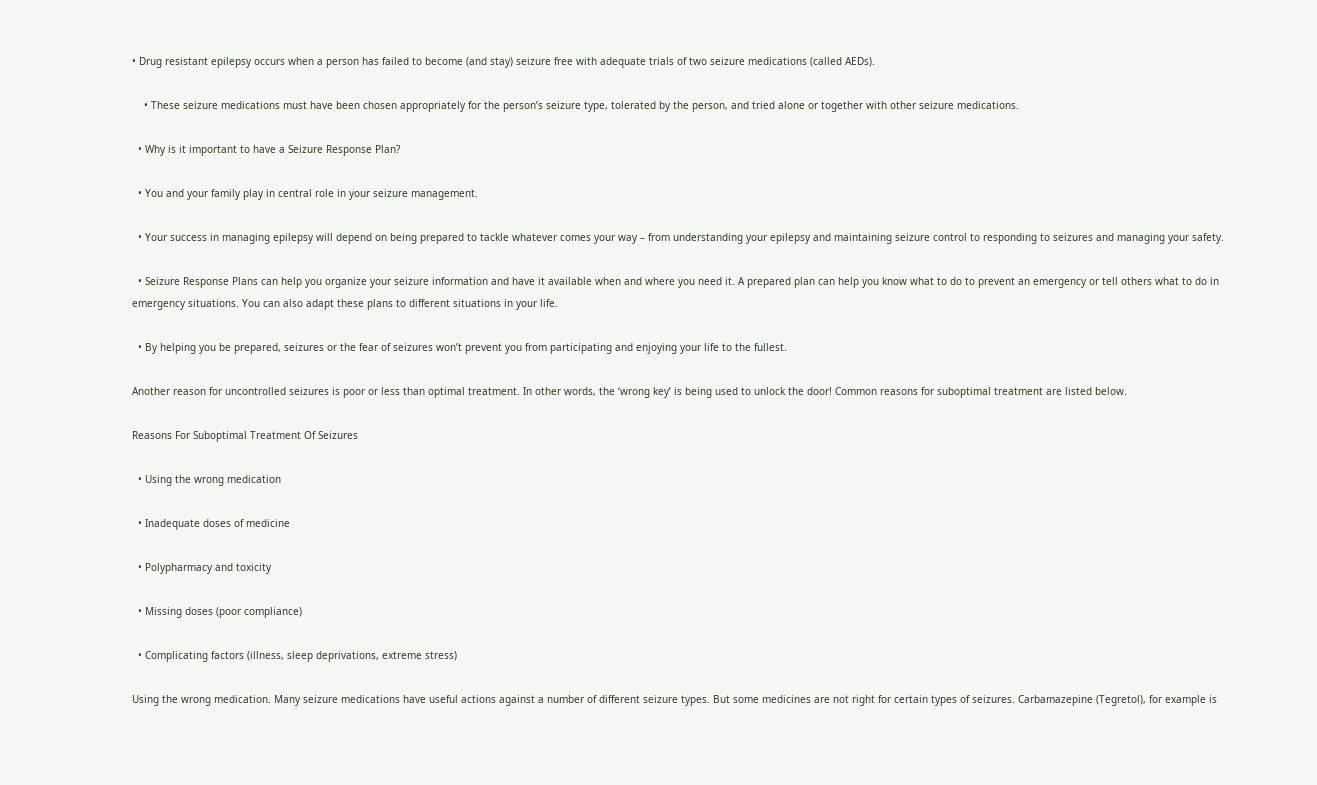• Drug resistant epilepsy occurs when a person has failed to become (and stay) seizure free with adequate trials of two seizure medications (called AEDs).

    • These seizure medications must have been chosen appropriately for the person’s seizure type, tolerated by the person, and tried alone or together with other seizure medications.

  • Why is it important to have a Seizure Response Plan?

  • You and your family play in central role in your seizure management.

  • Your success in managing epilepsy will depend on being prepared to tackle whatever comes your way – from understanding your epilepsy and maintaining seizure control to responding to seizures and managing your safety.

  • Seizure Response Plans can help you organize your seizure information and have it available when and where you need it. A prepared plan can help you know what to do to prevent an emergency or tell others what to do in emergency situations. You can also adapt these plans to different situations in your life.

  • By helping you be prepared, seizures or the fear of seizures won’t prevent you from participating and enjoying your life to the fullest.

Another reason for uncontrolled seizures is poor or less than optimal treatment. In other words, the ‘wrong key’ is being used to unlock the door! Common reasons for suboptimal treatment are listed below.

Reasons For Suboptimal Treatment Of Seizures

  • Using the wrong medication

  • Inadequate doses of medicine

  • Polypharmacy and toxicity

  • Missing doses (poor compliance)

  • Complicating factors (illness, sleep deprivations, extreme stress)

Using the wrong medication. Many seizure medications have useful actions against a number of different seizure types. But some medicines are not right for certain types of seizures. Carbamazepine (Tegretol), for example is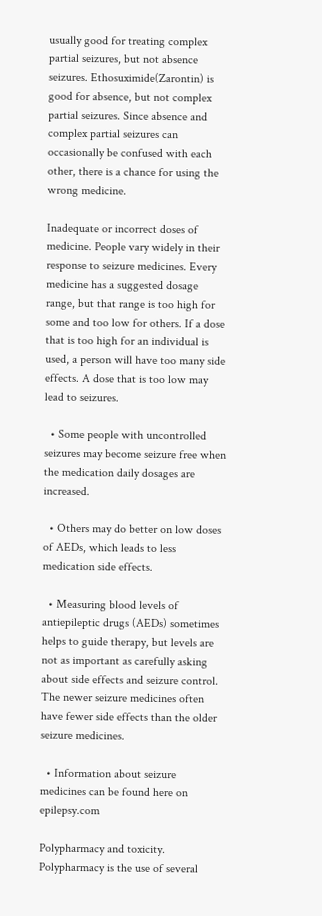usually good for treating complex partial seizures, but not absence seizures. Ethosuximide(Zarontin) is good for absence, but not complex partial seizures. Since absence and complex partial seizures can occasionally be confused with each other, there is a chance for using the wrong medicine.

Inadequate or incorrect doses of medicine. People vary widely in their response to seizure medicines. Every medicine has a suggested dosage range, but that range is too high for some and too low for others. If a dose that is too high for an individual is used, a person will have too many side effects. A dose that is too low may lead to seizures.

  • Some people with uncontrolled seizures may become seizure free when the medication daily dosages are increased.

  • Others may do better on low doses of AEDs, which leads to less medication side effects.

  • Measuring blood levels of antiepileptic drugs (AEDs) sometimes helps to guide therapy, but levels are not as important as carefully asking about side effects and seizure control. The newer seizure medicines often have fewer side effects than the older seizure medicines.

  • Information about seizure medicines can be found here on epilepsy.com

Polypharmacy and toxicity. Polypharmacy is the use of several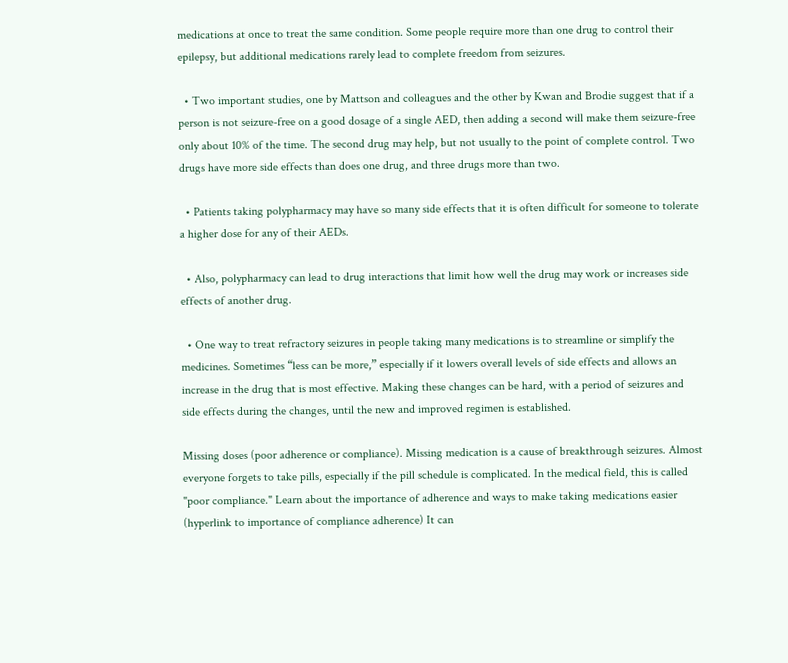medications at once to treat the same condition. Some people require more than one drug to control their epilepsy, but additional medications rarely lead to complete freedom from seizures.

  • Two important studies, one by Mattson and colleagues and the other by Kwan and Brodie suggest that if a person is not seizure-free on a good dosage of a single AED, then adding a second will make them seizure-free only about 10% of the time. The second drug may help, but not usually to the point of complete control. Two drugs have more side effects than does one drug, and three drugs more than two.

  • Patients taking polypharmacy may have so many side effects that it is often difficult for someone to tolerate a higher dose for any of their AEDs.

  • Also, polypharmacy can lead to drug interactions that limit how well the drug may work or increases side effects of another drug.

  • One way to treat refractory seizures in people taking many medications is to streamline or simplify the medicines. Sometimes “less can be more,” especially if it lowers overall levels of side effects and allows an increase in the drug that is most effective. Making these changes can be hard, with a period of seizures and side effects during the changes, until the new and improved regimen is established.

Missing doses (poor adherence or compliance). Missing medication is a cause of breakthrough seizures. Almost everyone forgets to take pills, especially if the pill schedule is complicated. In the medical field, this is called "poor compliance." Learn about the importance of adherence and ways to make taking medications easier (hyperlink to importance of compliance adherence) It can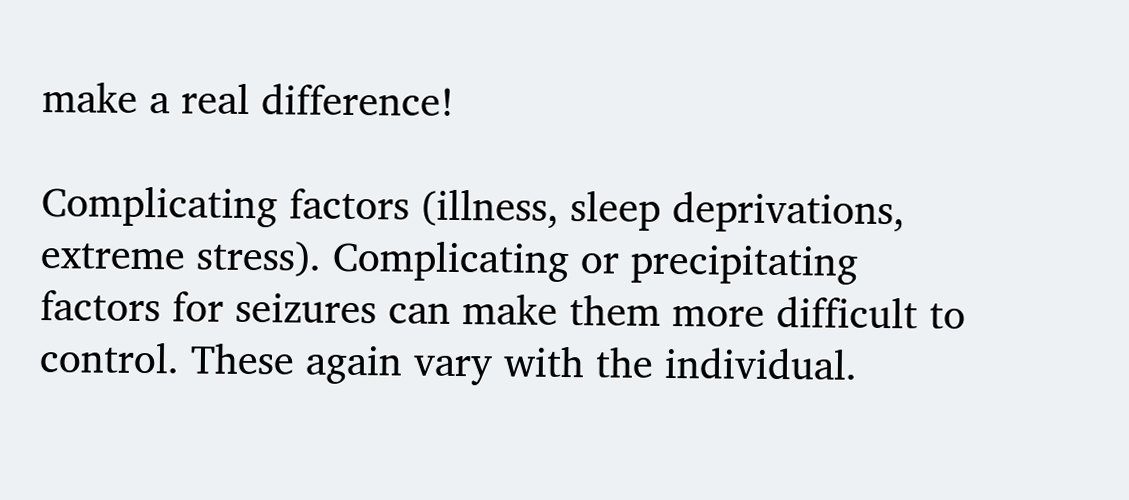make a real difference!

Complicating factors (illness, sleep deprivations, extreme stress). Complicating or precipitating factors for seizures can make them more difficult to control. These again vary with the individual.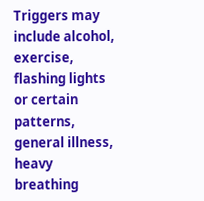Triggers may include alcohol, exercise, flashing lights or certain patterns, general illness, heavy breathing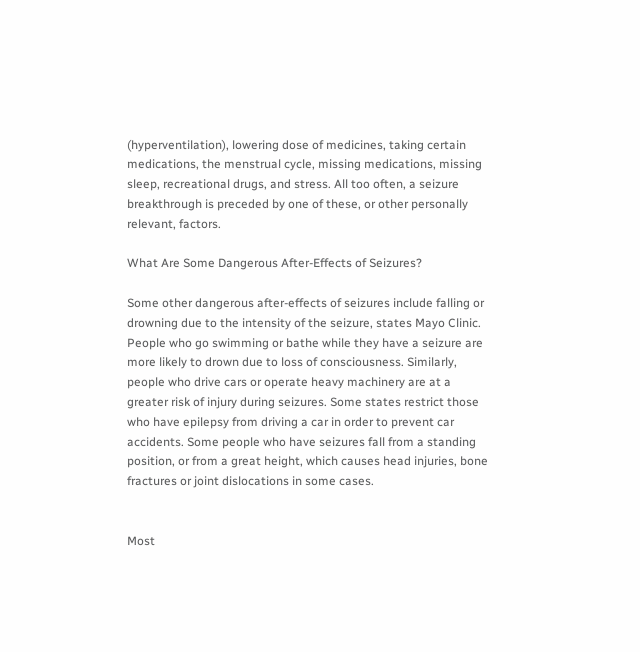(hyperventilation), lowering dose of medicines, taking certain medications, the menstrual cycle, missing medications, missing sleep, recreational drugs, and stress. All too often, a seizure breakthrough is preceded by one of these, or other personally relevant, factors.

What Are Some Dangerous After-Effects of Seizures?

Some other dangerous after-effects of seizures include falling or drowning due to the intensity of the seizure, states Mayo Clinic. People who go swimming or bathe while they have a seizure are more likely to drown due to loss of consciousness. Similarly, people who drive cars or operate heavy machinery are at a greater risk of injury during seizures. Some states restrict those who have epilepsy from driving a car in order to prevent car accidents. Some people who have seizures fall from a standing position, or from a great height, which causes head injuries, bone fractures or joint dislocations in some cases.


Most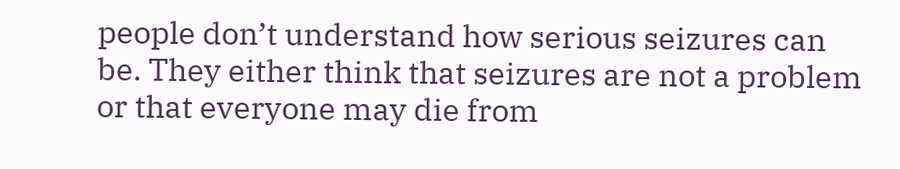people don’t understand how serious seizures can be. They either think that seizures are not a problem or that everyone may die from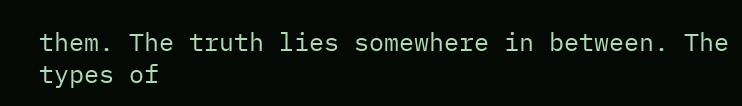them. The truth lies somewhere in between. The types of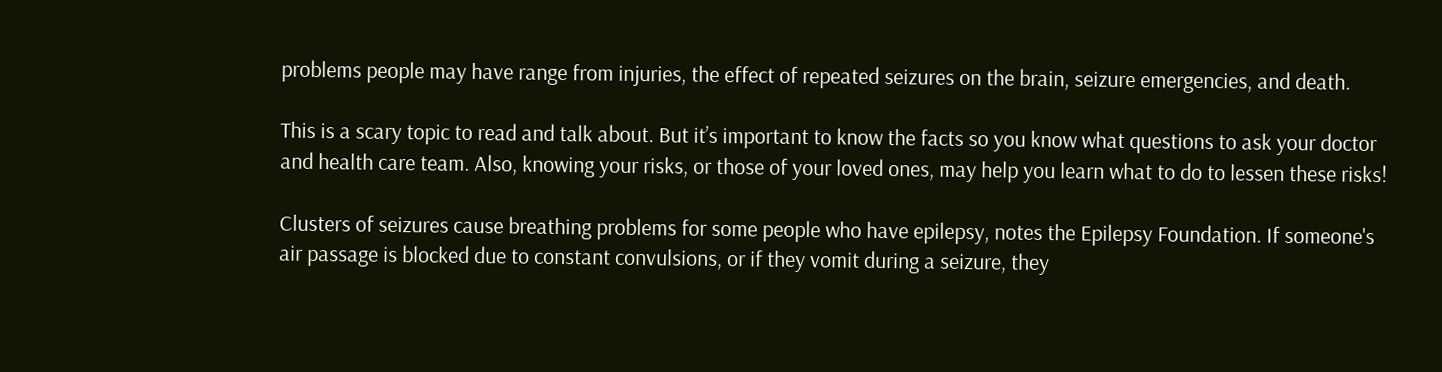problems people may have range from injuries, the effect of repeated seizures on the brain, seizure emergencies, and death.

This is a scary topic to read and talk about. But it’s important to know the facts so you know what questions to ask your doctor and health care team. Also, knowing your risks, or those of your loved ones, may help you learn what to do to lessen these risks!

Clusters of seizures cause breathing problems for some people who have epilepsy, notes the Epilepsy Foundation. If someone's air passage is blocked due to constant convulsions, or if they vomit during a seizure, they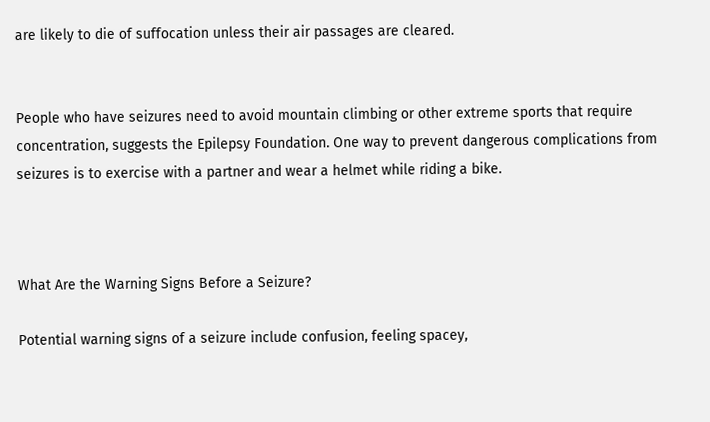are likely to die of suffocation unless their air passages are cleared.


People who have seizures need to avoid mountain climbing or other extreme sports that require concentration, suggests the Epilepsy Foundation. One way to prevent dangerous complications from seizures is to exercise with a partner and wear a helmet while riding a bike.



What Are the Warning Signs Before a Seizure?

Potential warning signs of a seizure include confusion, feeling spacey,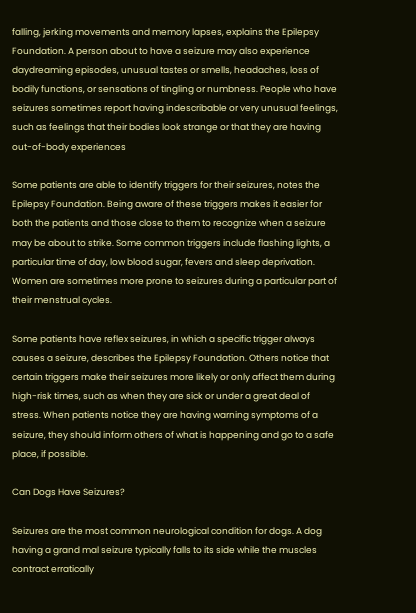falling, jerking movements and memory lapses, explains the Epilepsy Foundation. A person about to have a seizure may also experience daydreaming episodes, unusual tastes or smells, headaches, loss of bodily functions, or sensations of tingling or numbness. People who have seizures sometimes report having indescribable or very unusual feelings, such as feelings that their bodies look strange or that they are having out-of-body experiences

Some patients are able to identify triggers for their seizures, notes the Epilepsy Foundation. Being aware of these triggers makes it easier for both the patients and those close to them to recognize when a seizure may be about to strike. Some common triggers include flashing lights, a particular time of day, low blood sugar, fevers and sleep deprivation. Women are sometimes more prone to seizures during a particular part of their menstrual cycles.

Some patients have reflex seizures, in which a specific trigger always causes a seizure, describes the Epilepsy Foundation. Others notice that certain triggers make their seizures more likely or only affect them during high-risk times, such as when they are sick or under a great deal of stress. When patients notice they are having warning symptoms of a seizure, they should inform others of what is happening and go to a safe place, if possible.

Can Dogs Have Seizures?

Seizures are the most common neurological condition for dogs. A dog having a grand mal seizure typically falls to its side while the muscles contract erratically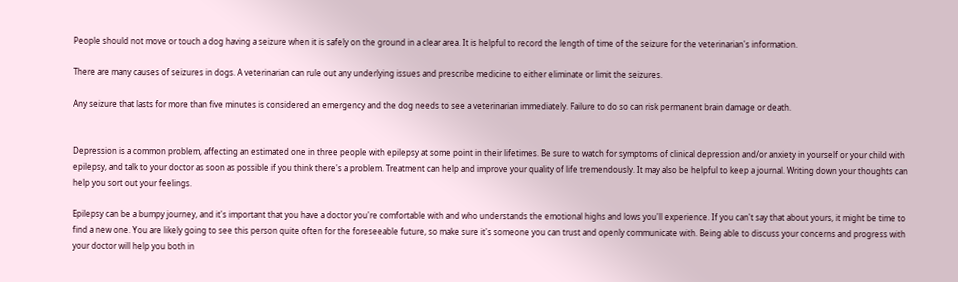People should not move or touch a dog having a seizure when it is safely on the ground in a clear area. It is helpful to record the length of time of the seizure for the veterinarian's information.

There are many causes of seizures in dogs. A veterinarian can rule out any underlying issues and prescribe medicine to either eliminate or limit the seizures.

Any seizure that lasts for more than five minutes is considered an emergency and the dog needs to see a veterinarian immediately. Failure to do so can risk permanent brain damage or death.


Depression is a common problem, affecting an estimated one in three people with epilepsy at some point in their lifetimes. Be sure to watch for symptoms of clinical depression and/or anxiety in yourself or your child with epilepsy, and talk to your doctor as soon as possible if you think there's a problem. Treatment can help and improve your quality of life tremendously. It may also be helpful to keep a journal. Writing down your thoughts can help you sort out your feelings.

Epilepsy can be a bumpy journey, and it's important that you have a doctor you're comfortable with and who understands the emotional highs and lows you'll experience. If you can't say that about yours, it might be time to find a new one. You are likely going to see this person quite often for the foreseeable future, so make sure it's someone you can trust and openly communicate with. Being able to discuss your concerns and progress with your doctor will help you both in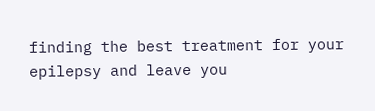finding the best treatment for your epilepsy and leave you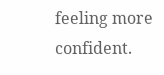feeling more confident.